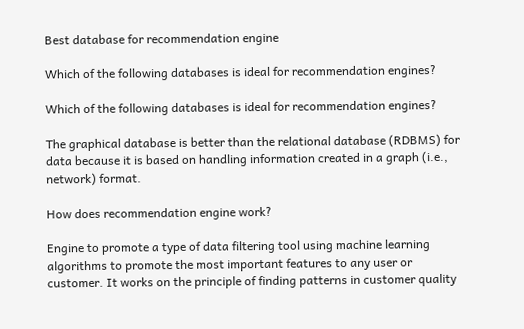Best database for recommendation engine

Which of the following databases is ideal for recommendation engines?

Which of the following databases is ideal for recommendation engines?

The graphical database is better than the relational database (RDBMS) for data because it is based on handling information created in a graph (i.e., network) format.

How does recommendation engine work?

Engine to promote a type of data filtering tool using machine learning algorithms to promote the most important features to any user or customer. It works on the principle of finding patterns in customer quality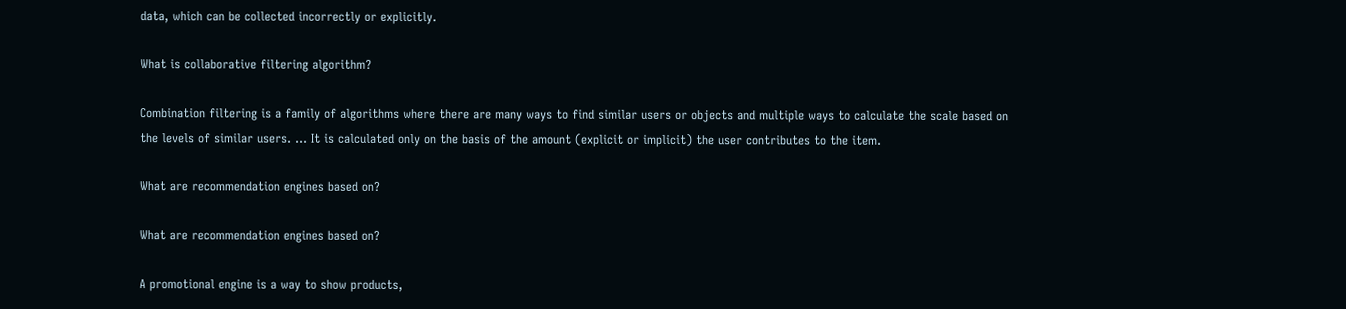data, which can be collected incorrectly or explicitly.

What is collaborative filtering algorithm?

Combination filtering is a family of algorithms where there are many ways to find similar users or objects and multiple ways to calculate the scale based on the levels of similar users. … It is calculated only on the basis of the amount (explicit or implicit) the user contributes to the item.

What are recommendation engines based on?

What are recommendation engines based on?

A promotional engine is a way to show products,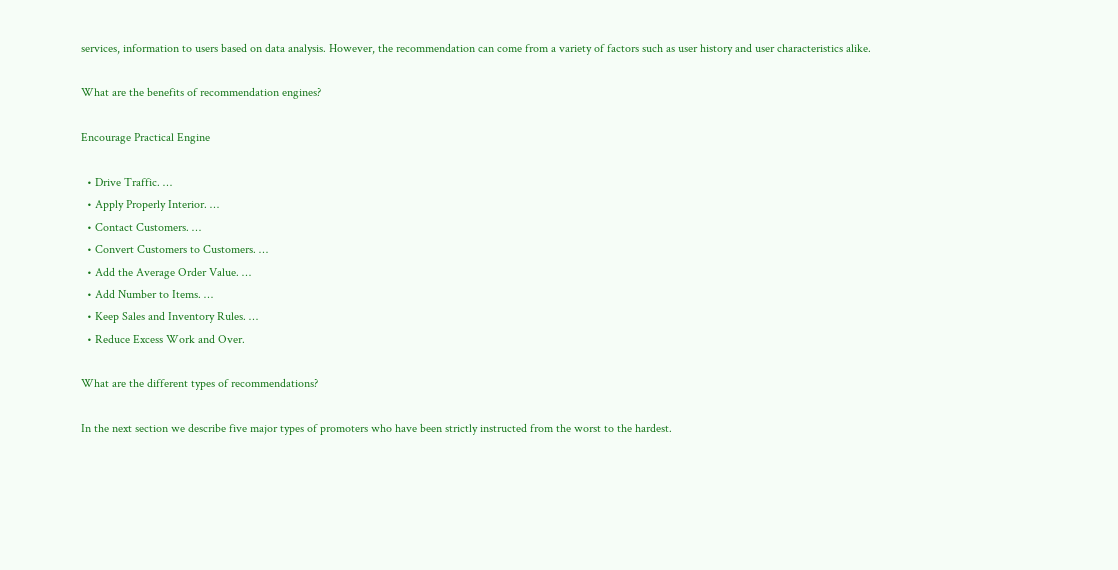services, information to users based on data analysis. However, the recommendation can come from a variety of factors such as user history and user characteristics alike.

What are the benefits of recommendation engines?

Encourage Practical Engine

  • Drive Traffic. …
  • Apply Properly Interior. …
  • Contact Customers. …
  • Convert Customers to Customers. …
  • Add the Average Order Value. …
  • Add Number to Items. …
  • Keep Sales and Inventory Rules. …
  • Reduce Excess Work and Over.

What are the different types of recommendations?

In the next section we describe five major types of promoters who have been strictly instructed from the worst to the hardest.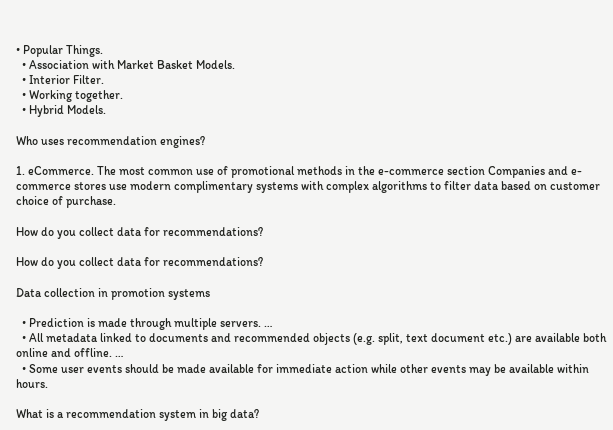• Popular Things.
  • Association with Market Basket Models.
  • Interior Filter.
  • Working together.
  • Hybrid Models.

Who uses recommendation engines?

1. eCommerce. The most common use of promotional methods in the e-commerce section Companies and e-commerce stores use modern complimentary systems with complex algorithms to filter data based on customer choice of purchase.

How do you collect data for recommendations?

How do you collect data for recommendations?

Data collection in promotion systems

  • Prediction is made through multiple servers. …
  • All metadata linked to documents and recommended objects (e.g. split, text document etc.) are available both online and offline. …
  • Some user events should be made available for immediate action while other events may be available within hours.

What is a recommendation system in big data?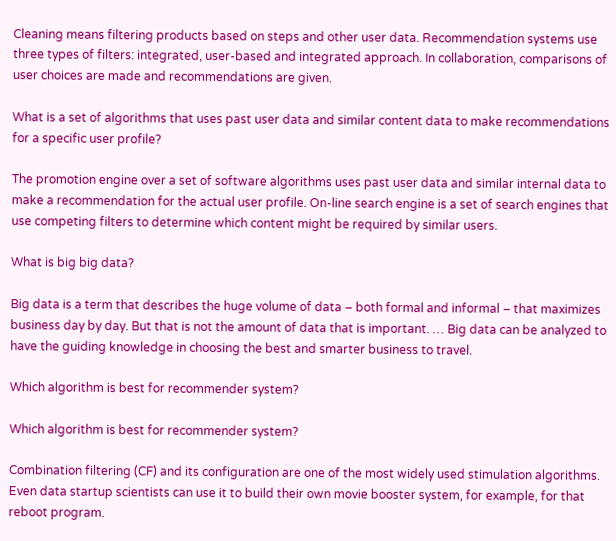Cleaning means filtering products based on steps and other user data. Recommendation systems use three types of filters: integrated, user-based and integrated approach. In collaboration, comparisons of user choices are made and recommendations are given.

What is a set of algorithms that uses past user data and similar content data to make recommendations for a specific user profile?

The promotion engine over a set of software algorithms uses past user data and similar internal data to make a recommendation for the actual user profile. On-line search engine is a set of search engines that use competing filters to determine which content might be required by similar users.

What is big big data?

Big data is a term that describes the huge volume of data – both formal and informal – that maximizes business day by day. But that is not the amount of data that is important. … Big data can be analyzed to have the guiding knowledge in choosing the best and smarter business to travel.

Which algorithm is best for recommender system?

Which algorithm is best for recommender system?

Combination filtering (CF) and its configuration are one of the most widely used stimulation algorithms. Even data startup scientists can use it to build their own movie booster system, for example, for that reboot program.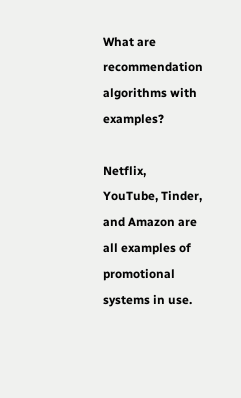What are recommendation algorithms with examples?

Netflix, YouTube, Tinder, and Amazon are all examples of promotional systems in use.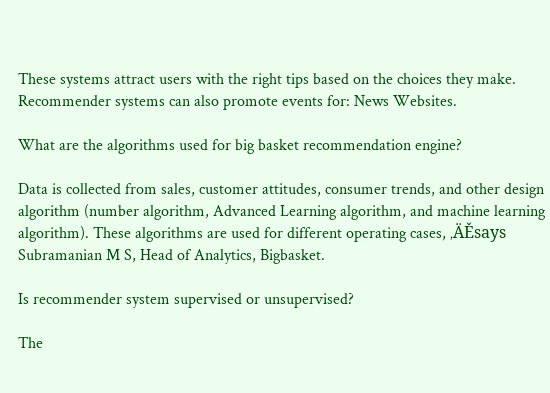These systems attract users with the right tips based on the choices they make. Recommender systems can also promote events for: News Websites.

What are the algorithms used for big basket recommendation engine?

Data is collected from sales, customer attitudes, consumer trends, and other design algorithm (number algorithm, Advanced Learning algorithm, and machine learning algorithm). These algorithms are used for different operating cases, ‚ÄĚsays Subramanian M S, Head of Analytics, Bigbasket.

Is recommender system supervised or unsupervised?

The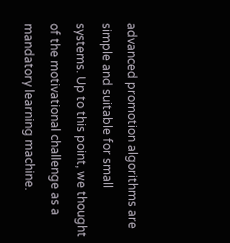advanced promotion algorithms are simple and suitable for small systems. Up to this point, we thought of the motivational challenge as a mandatory learning machine.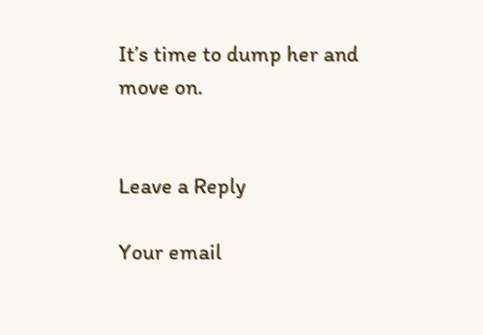It’s time to dump her and move on.


Leave a Reply

Your email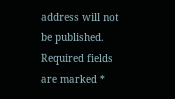address will not be published. Required fields are marked *